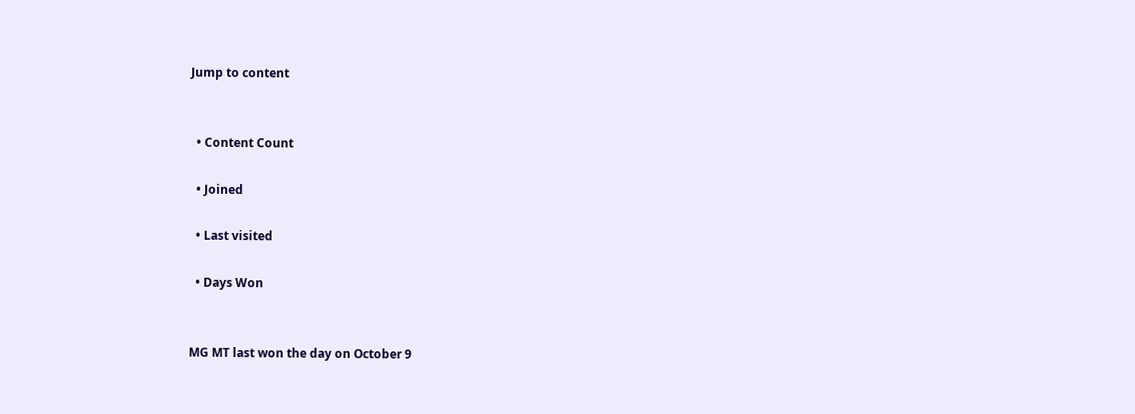Jump to content


  • Content Count

  • Joined

  • Last visited

  • Days Won


MG MT last won the day on October 9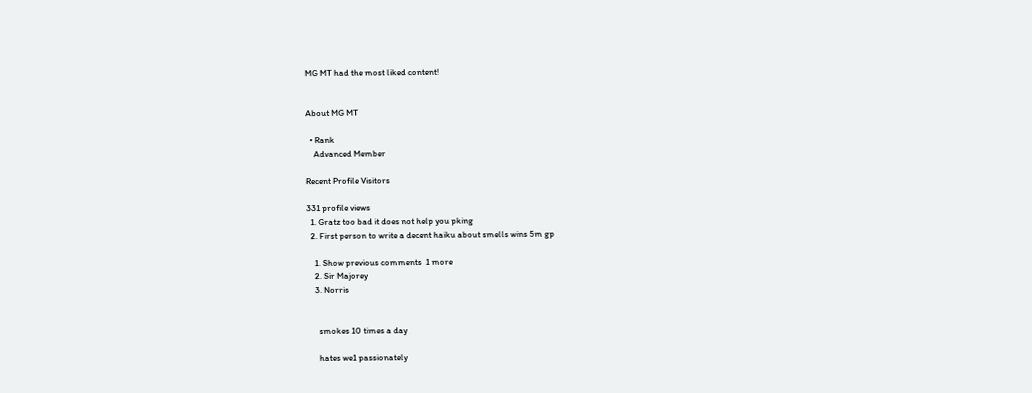MG MT had the most liked content!


About MG MT

  • Rank
    Advanced Member

Recent Profile Visitors

331 profile views
  1. Gratz too bad it does not help you pking
  2. First person to write a decent haiku about smells wins 5m gp

    1. Show previous comments  1 more
    2. Sir Majorey
    3. Norris


      smokes 10 times a day

      hates we1 passionately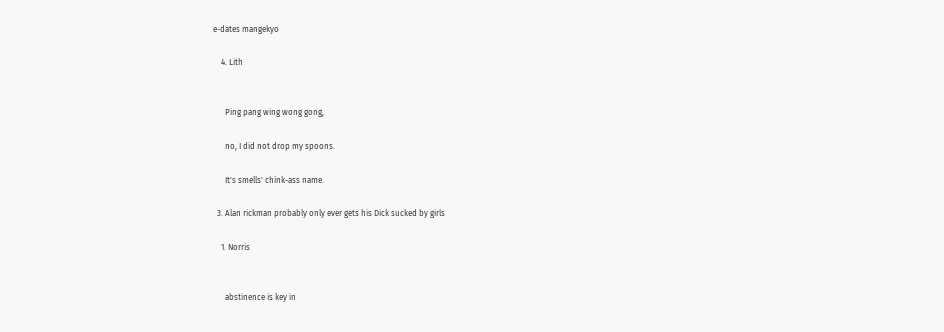e-dates mangekyo

    4. Lith


      Ping pang wing wong gong,

      no, I did not drop my spoons.

      It's smells' chink-ass name.

  3. Alan rickman probably only ever gets his Dick sucked by girls

    1. Norris


      abstinence is key in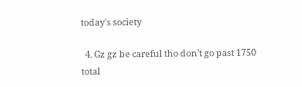today's society

  4. Gz gz be careful tho don’t go past 1750 total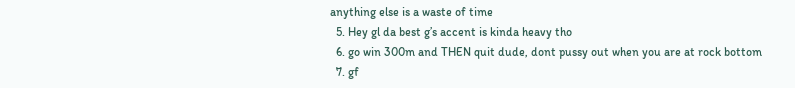anything else is a waste of time
  5. Hey gl da best g’s accent is kinda heavy tho
  6. go win 300m and THEN quit dude, dont pussy out when you are at rock bottom
  7. gf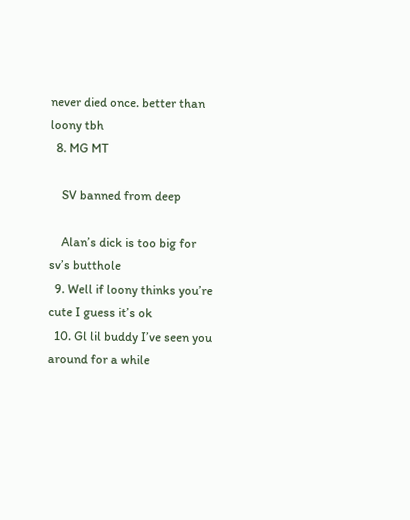never died once. better than loony tbh
  8. MG MT

    SV banned from deep

    Alan’s dick is too big for sv’s butthole
  9. Well if loony thinks you’re cute I guess it’s ok
  10. Gl lil buddy I’ve seen you around for a while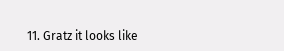11. Gratz it looks like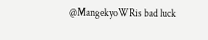@MangekyoWRis bad luck